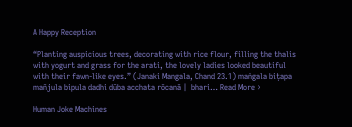A Happy Reception

“Planting auspicious trees, decorating with rice flour, filling the thalis with yogurt and grass for the arati, the lovely ladies looked beautiful with their fawn-like eyes.” (Janaki Mangala, Chand 23.1) maṅgala biṭapa man̄jula bipula dadhi dūba acchata rōcanā |  bhari… Read More ›

Human Joke Machines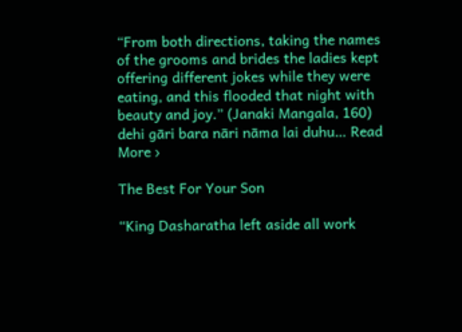“From both directions, taking the names of the grooms and brides the ladies kept offering different jokes while they were eating, and this flooded that night with beauty and joy.” (Janaki Mangala, 160) dehi gāri bara nāri nāma lai duhu… Read More ›

The Best For Your Son

“King Dasharatha left aside all work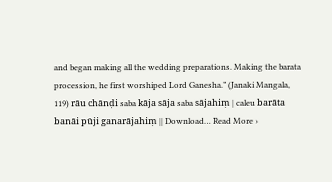and began making all the wedding preparations. Making the barata procession, he first worshiped Lord Ganesha.” (Janaki Mangala, 119) rāu chānḍi saba kāja sāja saba sājahiṃ | caleu barāta banāi pūji ganarājahiṃ || Download… Read More ›